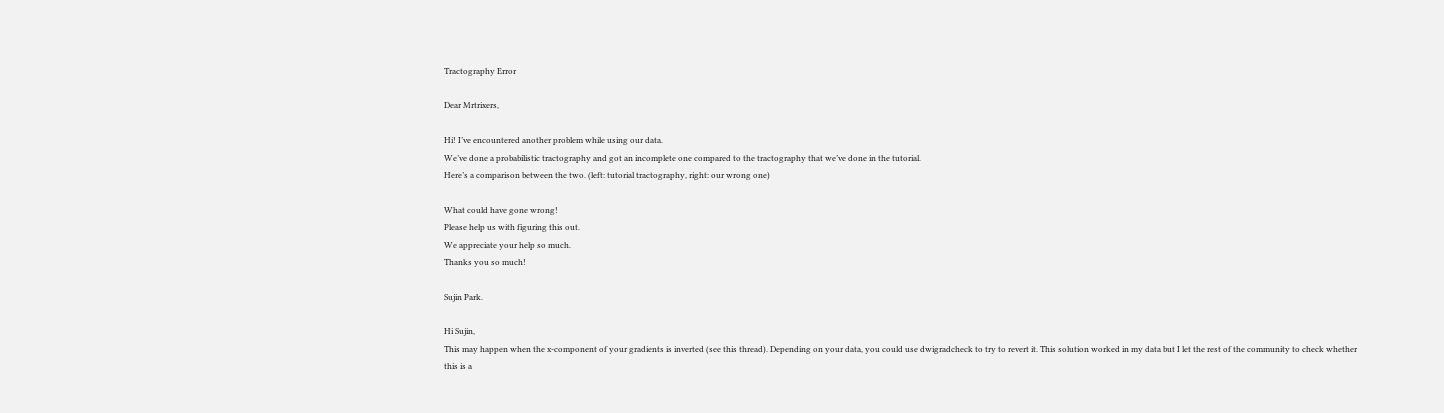Tractography Error

Dear Mrtrixers,

Hi! I’ve encountered another problem while using our data.
We’ve done a probabilistic tractography and got an incomplete one compared to the tractography that we’ve done in the tutorial.
Here’s a comparison between the two. (left: tutorial tractography, right: our wrong one)

What could have gone wrong!
Please help us with figuring this out.
We appreciate your help so much.
Thanks you so much!

Sujin Park.

Hi Sujin,
This may happen when the x-component of your gradients is inverted (see this thread). Depending on your data, you could use dwigradcheck to try to revert it. This solution worked in my data but I let the rest of the community to check whether this is a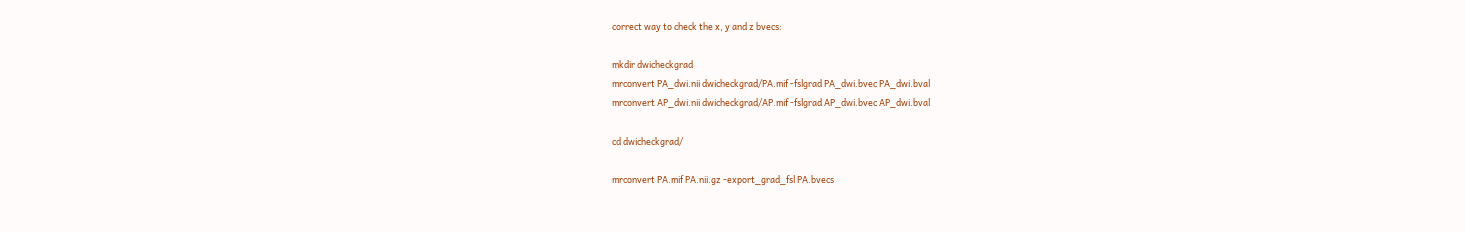correct way to check the x, y and z bvecs:

mkdir dwicheckgrad
mrconvert PA_dwi.nii dwicheckgrad/PA.mif -fslgrad PA_dwi.bvec PA_dwi.bval
mrconvert AP_dwi.nii dwicheckgrad/AP.mif -fslgrad AP_dwi.bvec AP_dwi.bval

cd dwicheckgrad/

mrconvert PA.mif PA.nii.gz -export_grad_fsl PA.bvecs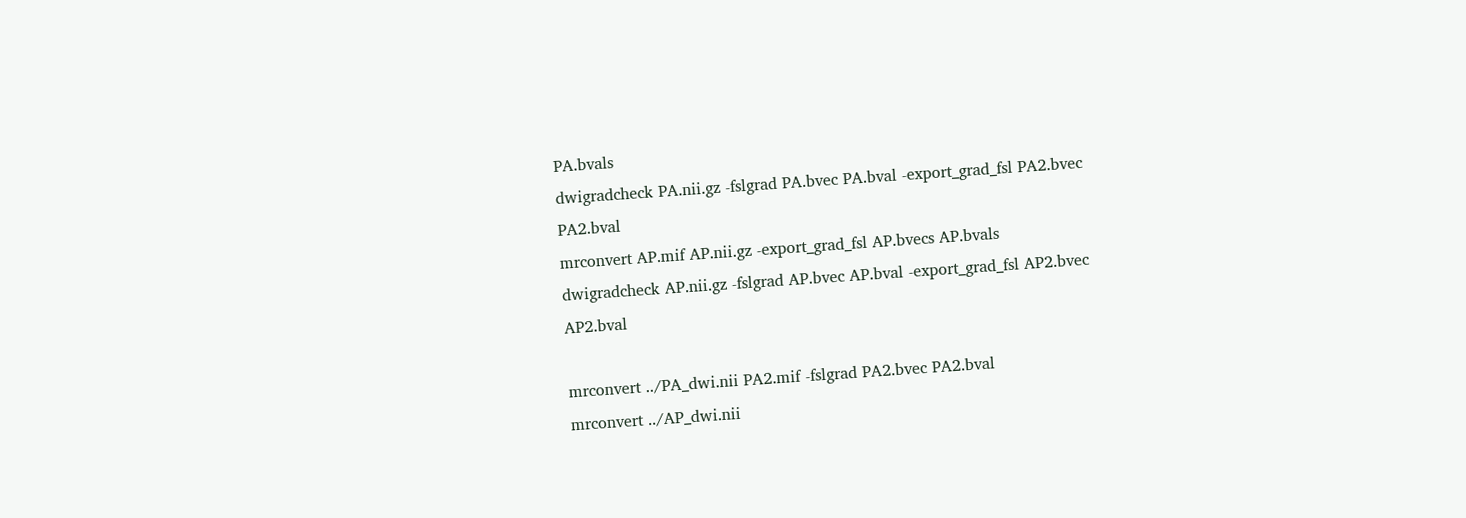PA.bvals
dwigradcheck PA.nii.gz -fslgrad PA.bvec PA.bval -export_grad_fsl PA2.bvec PA2.bval
mrconvert AP.mif AP.nii.gz -export_grad_fsl AP.bvecs AP.bvals
dwigradcheck AP.nii.gz -fslgrad AP.bvec AP.bval -export_grad_fsl AP2.bvec AP2.bval

mrconvert ../PA_dwi.nii PA2.mif -fslgrad PA2.bvec PA2.bval
mrconvert ../AP_dwi.nii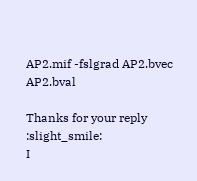AP2.mif -fslgrad AP2.bvec AP2.bval

Thanks for your reply :slight_smile:
I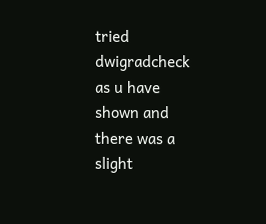tried dwigradcheck as u have shown and there was a slight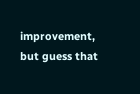improvement, but guess that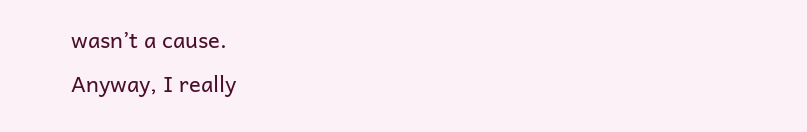wasn’t a cause.
Anyway, I really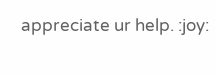appreciate ur help. :joy: